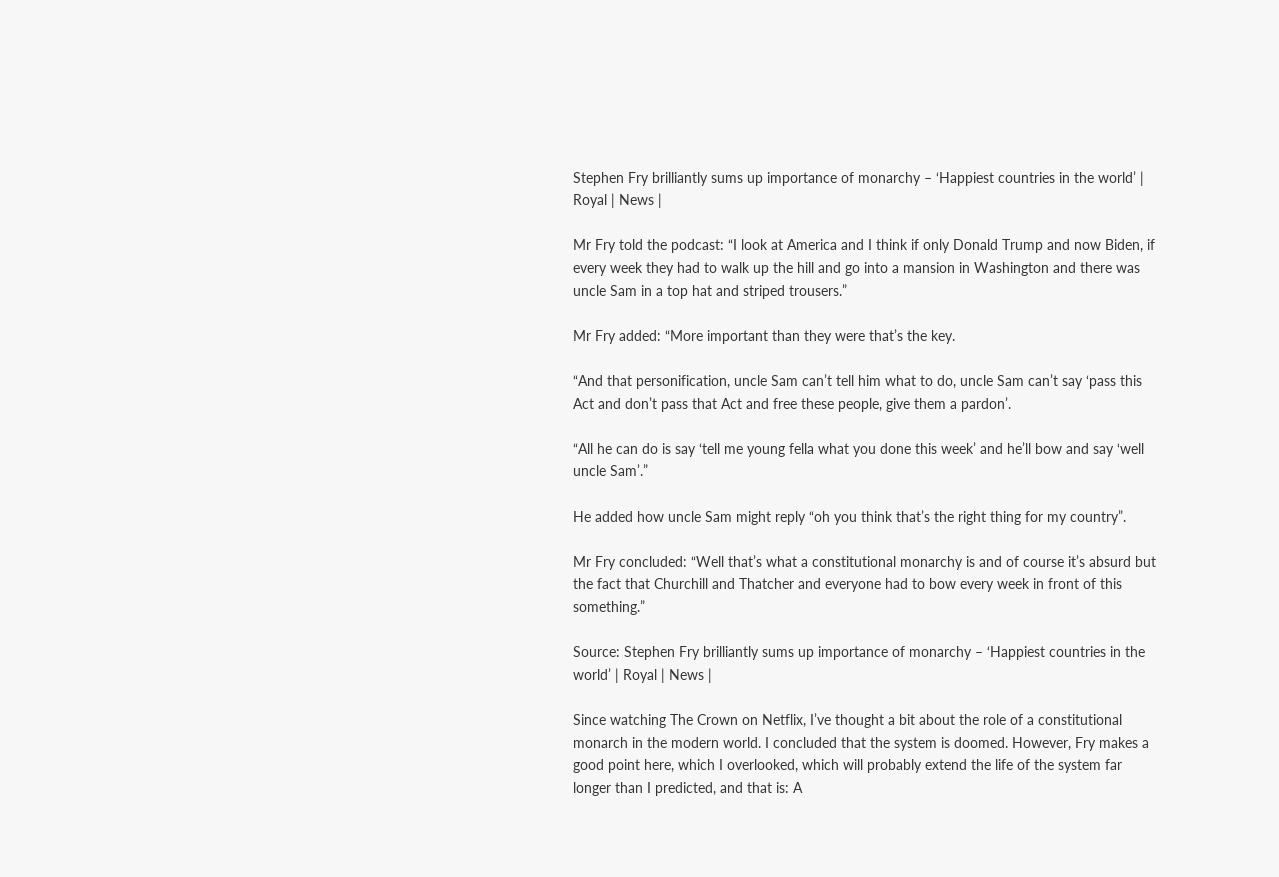Stephen Fry brilliantly sums up importance of monarchy – ‘Happiest countries in the world’ | Royal | News |

Mr Fry told the podcast: “I look at America and I think if only Donald Trump and now Biden, if every week they had to walk up the hill and go into a mansion in Washington and there was uncle Sam in a top hat and striped trousers.”

Mr Fry added: “More important than they were that’s the key.

“And that personification, uncle Sam can’t tell him what to do, uncle Sam can’t say ‘pass this Act and don’t pass that Act and free these people, give them a pardon’.

“All he can do is say ‘tell me young fella what you done this week’ and he’ll bow and say ‘well uncle Sam’.”

He added how uncle Sam might reply “oh you think that’s the right thing for my country”.

Mr Fry concluded: “Well that’s what a constitutional monarchy is and of course it’s absurd but the fact that Churchill and Thatcher and everyone had to bow every week in front of this something.”

Source: Stephen Fry brilliantly sums up importance of monarchy – ‘Happiest countries in the world’ | Royal | News |

Since watching The Crown on Netflix, I’ve thought a bit about the role of a constitutional monarch in the modern world. I concluded that the system is doomed. However, Fry makes a good point here, which I overlooked, which will probably extend the life of the system far longer than I predicted, and that is: A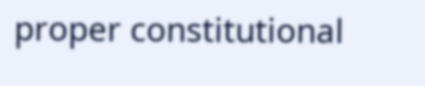proper constitutional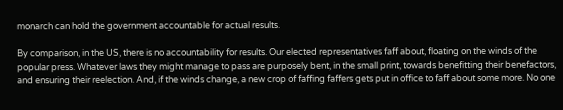monarch can hold the government accountable for actual results.

By comparison, in the US, there is no accountability for results. Our elected representatives faff about, floating on the winds of the popular press. Whatever laws they might manage to pass are purposely bent, in the small print, towards benefitting their benefactors, and ensuring their reelection. And, if the winds change, a new crop of faffing faffers gets put in office to faff about some more. No one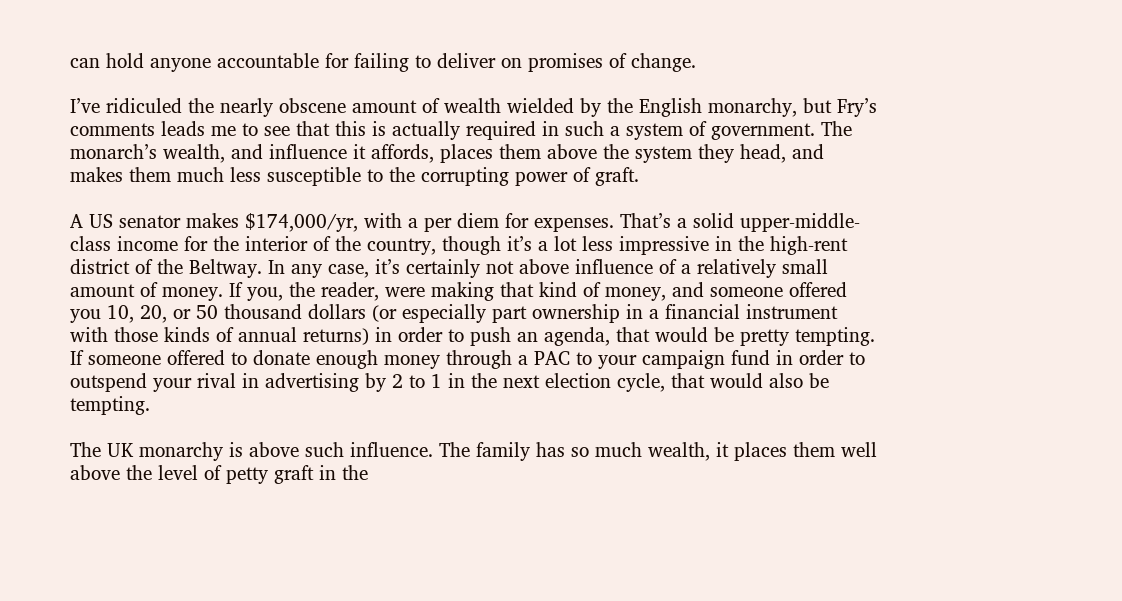can hold anyone accountable for failing to deliver on promises of change.

I’ve ridiculed the nearly obscene amount of wealth wielded by the English monarchy, but Fry’s comments leads me to see that this is actually required in such a system of government. The monarch’s wealth, and influence it affords, places them above the system they head, and makes them much less susceptible to the corrupting power of graft.

A US senator makes $174,000/yr, with a per diem for expenses. That’s a solid upper-middle-class income for the interior of the country, though it’s a lot less impressive in the high-rent district of the Beltway. In any case, it’s certainly not above influence of a relatively small amount of money. If you, the reader, were making that kind of money, and someone offered you 10, 20, or 50 thousand dollars (or especially part ownership in a financial instrument with those kinds of annual returns) in order to push an agenda, that would be pretty tempting. If someone offered to donate enough money through a PAC to your campaign fund in order to outspend your rival in advertising by 2 to 1 in the next election cycle, that would also be tempting.

The UK monarchy is above such influence. The family has so much wealth, it places them well above the level of petty graft in the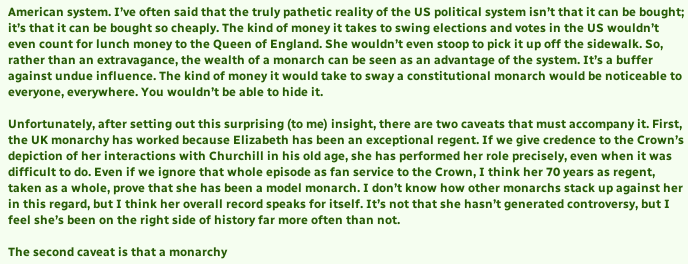American system. I’ve often said that the truly pathetic reality of the US political system isn’t that it can be bought; it’s that it can be bought so cheaply. The kind of money it takes to swing elections and votes in the US wouldn’t even count for lunch money to the Queen of England. She wouldn’t even stoop to pick it up off the sidewalk. So, rather than an extravagance, the wealth of a monarch can be seen as an advantage of the system. It’s a buffer against undue influence. The kind of money it would take to sway a constitutional monarch would be noticeable to everyone, everywhere. You wouldn’t be able to hide it.

Unfortunately, after setting out this surprising (to me) insight, there are two caveats that must accompany it. First, the UK monarchy has worked because Elizabeth has been an exceptional regent. If we give credence to the Crown’s depiction of her interactions with Churchill in his old age, she has performed her role precisely, even when it was difficult to do. Even if we ignore that whole episode as fan service to the Crown, I think her 70 years as regent, taken as a whole, prove that she has been a model monarch. I don’t know how other monarchs stack up against her in this regard, but I think her overall record speaks for itself. It’s not that she hasn’t generated controversy, but I feel she’s been on the right side of history far more often than not.

The second caveat is that a monarchy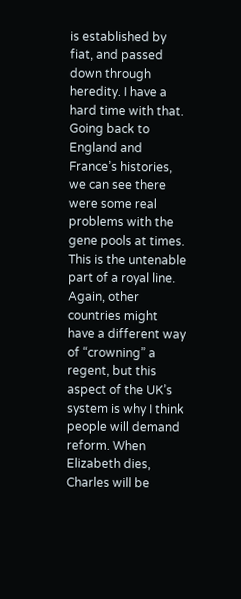is established by fiat, and passed down through heredity. I have a hard time with that. Going back to England and France’s histories, we can see there were some real problems with the gene pools at times. This is the untenable part of a royal line. Again, other countries might have a different way of “crowning” a regent, but this aspect of the UK’s system is why I think people will demand reform. When Elizabeth dies, Charles will be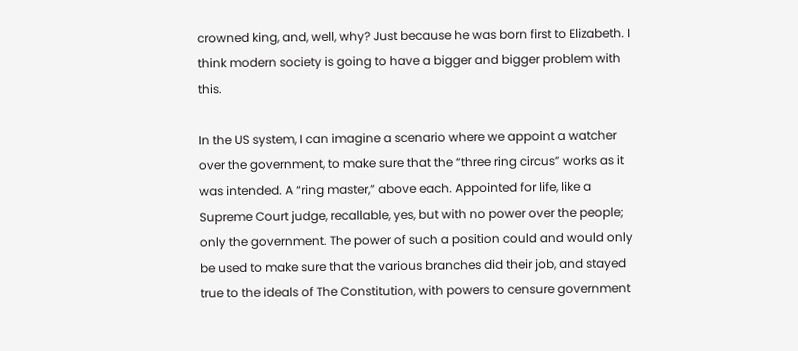crowned king, and, well, why? Just because he was born first to Elizabeth. I think modern society is going to have a bigger and bigger problem with this.

In the US system, I can imagine a scenario where we appoint a watcher over the government, to make sure that the “three ring circus” works as it was intended. A “ring master,” above each. Appointed for life, like a Supreme Court judge, recallable, yes, but with no power over the people; only the government. The power of such a position could and would only be used to make sure that the various branches did their job, and stayed true to the ideals of The Constitution, with powers to censure government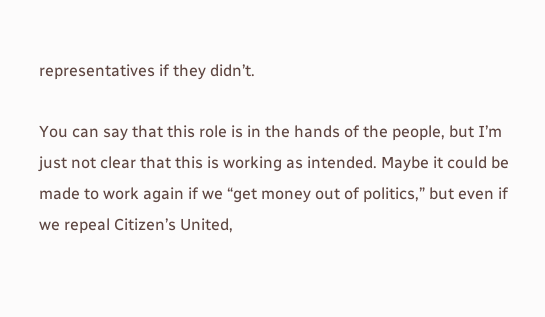representatives if they didn’t.

You can say that this role is in the hands of the people, but I’m just not clear that this is working as intended. Maybe it could be made to work again if we “get money out of politics,” but even if we repeal Citizen’s United,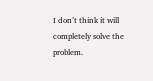I don’t think it will completely solve the problem.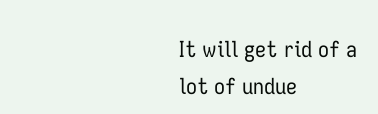It will get rid of a lot of undue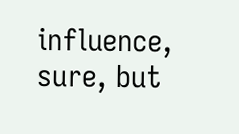influence, sure, but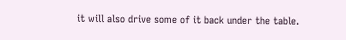it will also drive some of it back under the table.